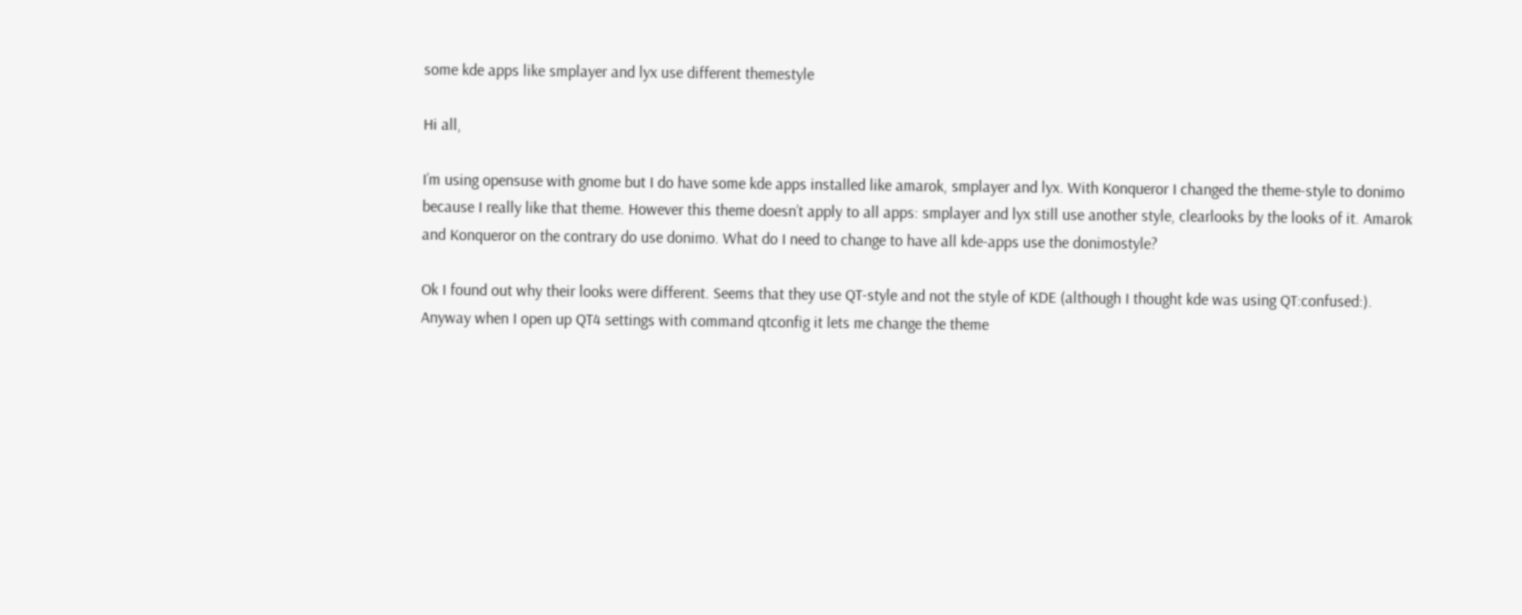some kde apps like smplayer and lyx use different themestyle

Hi all,

I’m using opensuse with gnome but I do have some kde apps installed like amarok, smplayer and lyx. With Konqueror I changed the theme-style to donimo because I really like that theme. However this theme doesn’t apply to all apps: smplayer and lyx still use another style, clearlooks by the looks of it. Amarok and Konqueror on the contrary do use donimo. What do I need to change to have all kde-apps use the donimostyle?

Ok I found out why their looks were different. Seems that they use QT-style and not the style of KDE (although I thought kde was using QT:confused:). Anyway when I open up QT4 settings with command qtconfig it lets me change the theme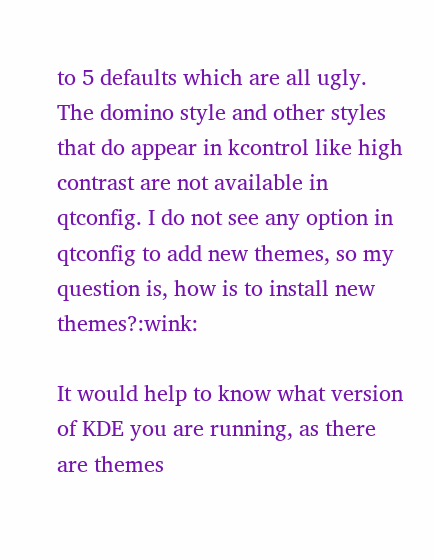to 5 defaults which are all ugly. The domino style and other styles that do appear in kcontrol like high contrast are not available in qtconfig. I do not see any option in qtconfig to add new themes, so my question is, how is to install new themes?:wink:

It would help to know what version of KDE you are running, as there are themes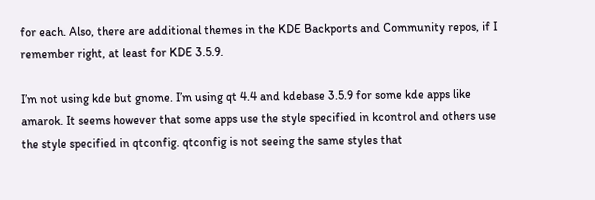for each. Also, there are additional themes in the KDE Backports and Community repos, if I remember right, at least for KDE 3.5.9.

I’m not using kde but gnome. I’m using qt 4.4 and kdebase 3.5.9 for some kde apps like amarok. It seems however that some apps use the style specified in kcontrol and others use the style specified in qtconfig. qtconfig is not seeing the same styles that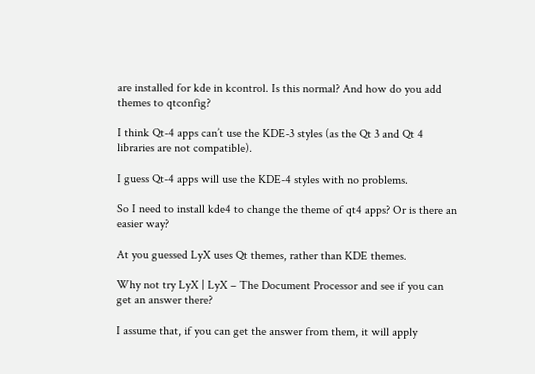are installed for kde in kcontrol. Is this normal? And how do you add themes to qtconfig?

I think Qt-4 apps can’t use the KDE-3 styles (as the Qt 3 and Qt 4 libraries are not compatible).

I guess Qt-4 apps will use the KDE-4 styles with no problems.

So I need to install kde4 to change the theme of qt4 apps? Or is there an easier way?

At you guessed LyX uses Qt themes, rather than KDE themes.

Why not try LyX | LyX – The Document Processor and see if you can get an answer there?

I assume that, if you can get the answer from them, it will apply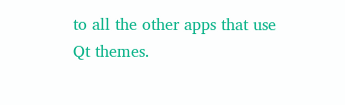to all the other apps that use Qt themes.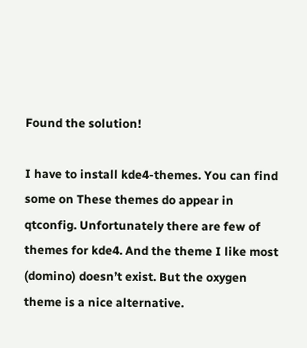Found the solution!

I have to install kde4-themes. You can find some on These themes do appear in qtconfig. Unfortunately there are few of themes for kde4. And the theme I like most (domino) doesn’t exist. But the oxygen theme is a nice alternative.